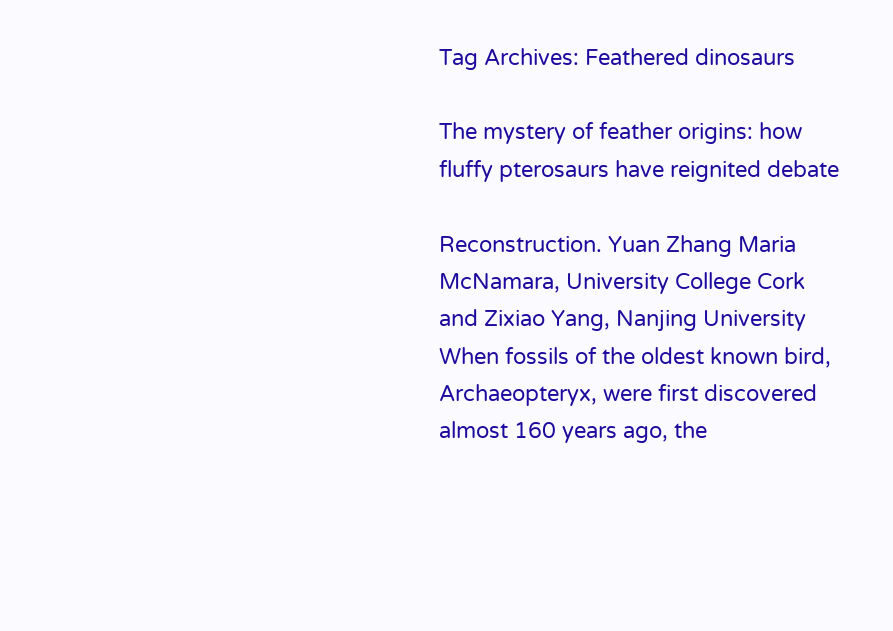Tag Archives: Feathered dinosaurs

The mystery of feather origins: how fluffy pterosaurs have reignited debate

Reconstruction. Yuan Zhang Maria McNamara, University College Cork and Zixiao Yang, Nanjing University When fossils of the oldest known bird, Archaeopteryx, were first discovered almost 160 years ago, the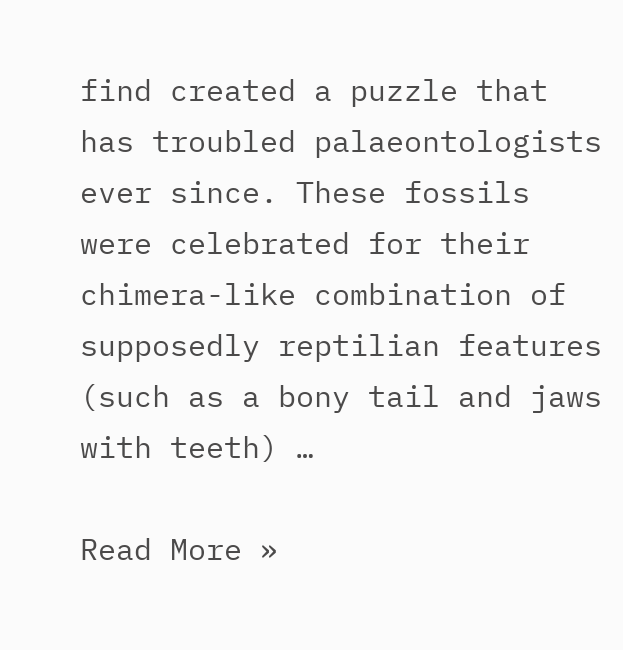find created a puzzle that has troubled palaeontologists ever since. These fossils were celebrated for their chimera-like combination of supposedly reptilian features (such as a bony tail and jaws with teeth) …

Read More »